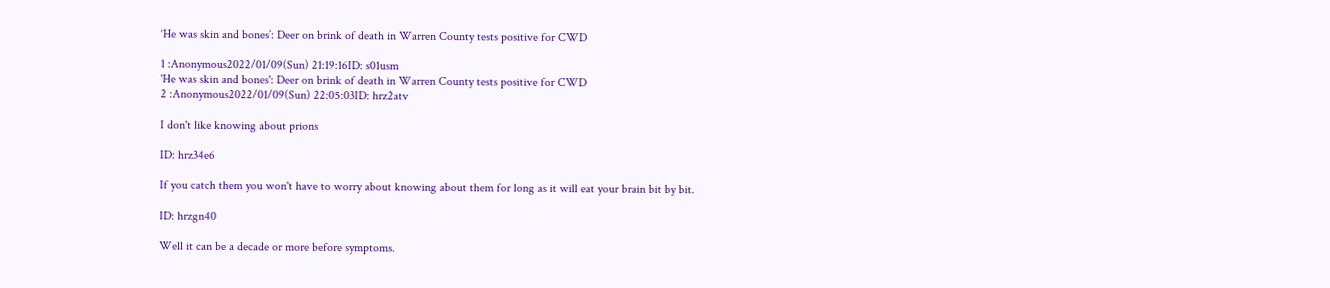‘He was skin and bones’: Deer on brink of death in Warren County tests positive for CWD

1 :Anonymous2022/01/09(Sun) 21:19:16ID: s01usm
'He was skin and bones': Deer on brink of death in Warren County tests positive for CWD
2 :Anonymous2022/01/09(Sun) 22:05:03ID: hrz2atv

I don't like knowing about prions

ID: hrz34e6

If you catch them you won't have to worry about knowing about them for long as it will eat your brain bit by bit.

ID: hrzgn40

Well it can be a decade or more before symptoms.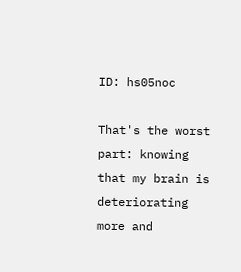ID: hs05noc

That's the worst part: knowing that my brain is deteriorating more and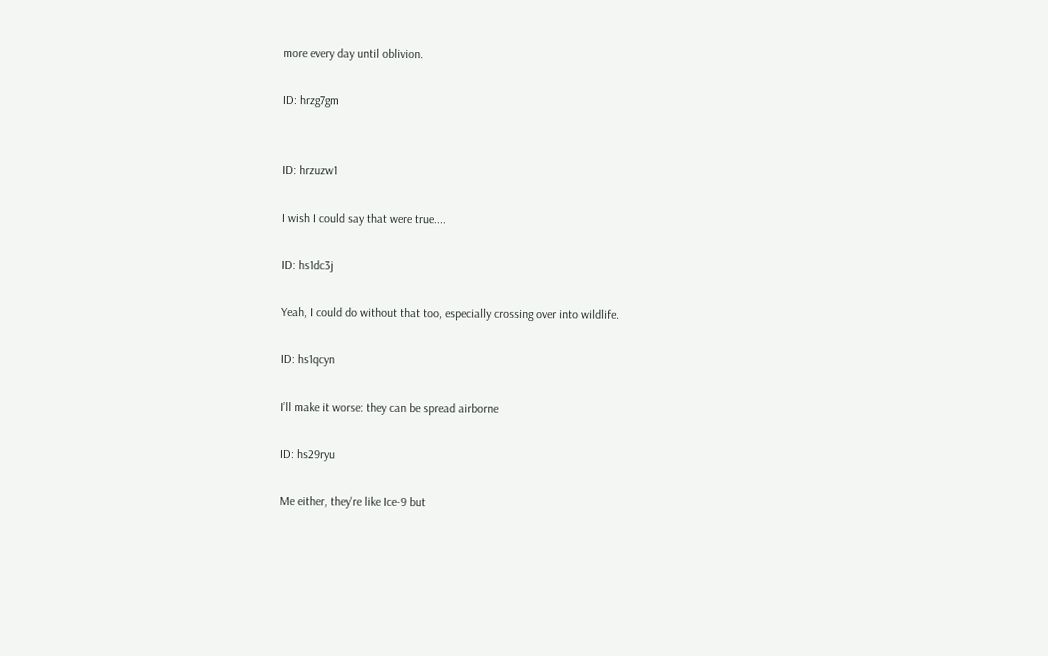more every day until oblivion.

ID: hrzg7gm


ID: hrzuzw1

I wish I could say that were true....

ID: hs1dc3j

Yeah, I could do without that too, especially crossing over into wildlife.

ID: hs1qcyn

I’ll make it worse: they can be spread airborne

ID: hs29ryu

Me either, they're like Ice-9 but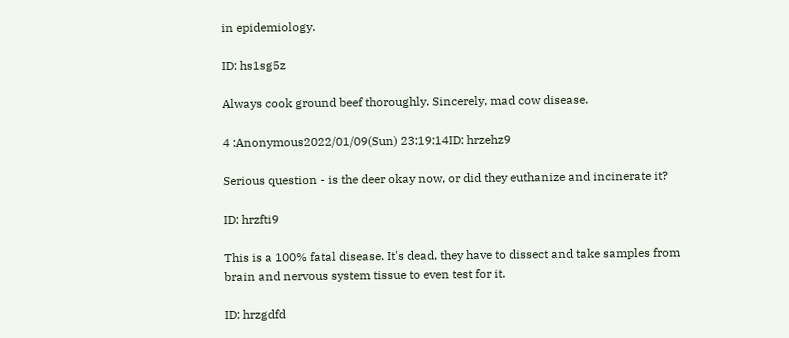in epidemiology.

ID: hs1sg5z

Always cook ground beef thoroughly. Sincerely, mad cow disease.

4 :Anonymous2022/01/09(Sun) 23:19:14ID: hrzehz9

Serious question - is the deer okay now, or did they euthanize and incinerate it?

ID: hrzfti9

This is a 100% fatal disease. It's dead, they have to dissect and take samples from brain and nervous system tissue to even test for it.

ID: hrzgdfd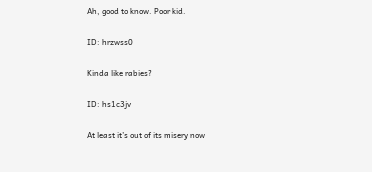Ah, good to know. Poor kid.

ID: hrzwss0

Kinda like rabies?

ID: hs1c3jv

At least it’s out of its misery now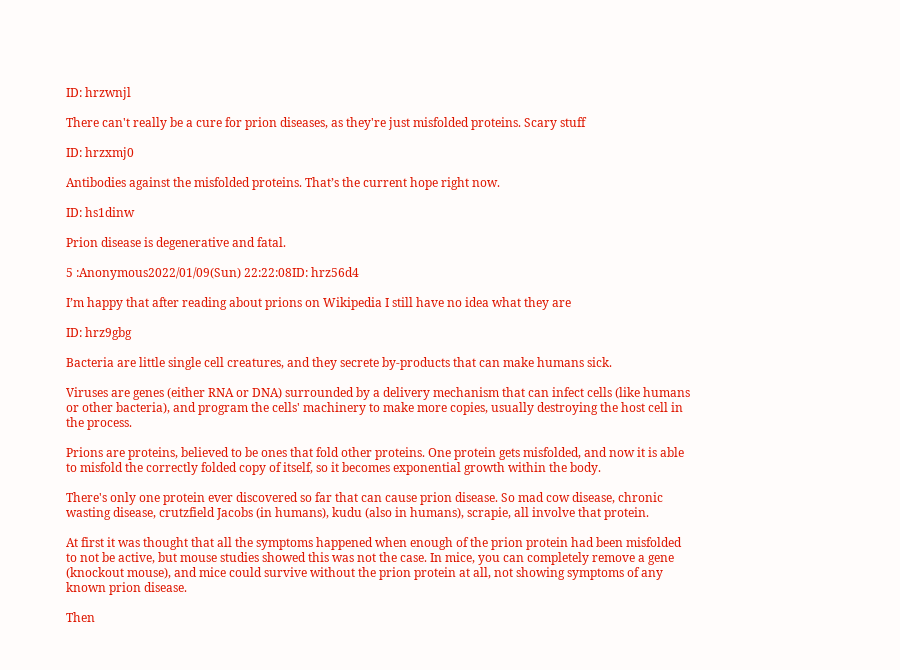ID: hrzwnjl

There can't really be a cure for prion diseases, as they're just misfolded proteins. Scary stuff

ID: hrzxmj0

Antibodies against the misfolded proteins. That’s the current hope right now.

ID: hs1dinw

Prion disease is degenerative and fatal.

5 :Anonymous2022/01/09(Sun) 22:22:08ID: hrz56d4

I’m happy that after reading about prions on Wikipedia I still have no idea what they are

ID: hrz9gbg

Bacteria are little single cell creatures, and they secrete by-products that can make humans sick.

Viruses are genes (either RNA or DNA) surrounded by a delivery mechanism that can infect cells (like humans or other bacteria), and program the cells' machinery to make more copies, usually destroying the host cell in the process.

Prions are proteins, believed to be ones that fold other proteins. One protein gets misfolded, and now it is able to misfold the correctly folded copy of itself, so it becomes exponential growth within the body.

There's only one protein ever discovered so far that can cause prion disease. So mad cow disease, chronic wasting disease, crutzfield Jacobs (in humans), kudu (also in humans), scrapie, all involve that protein.

At first it was thought that all the symptoms happened when enough of the prion protein had been misfolded to not be active, but mouse studies showed this was not the case. In mice, you can completely remove a gene (knockout mouse), and mice could survive without the prion protein at all, not showing symptoms of any known prion disease.

Then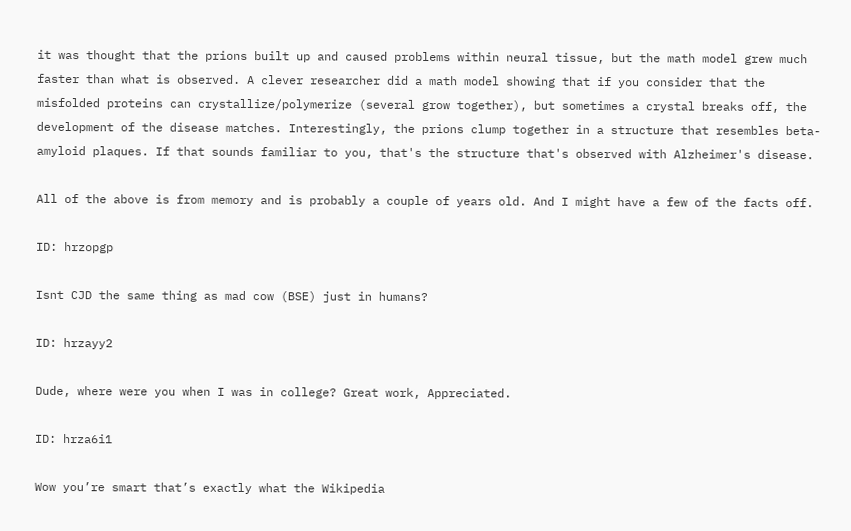it was thought that the prions built up and caused problems within neural tissue, but the math model grew much faster than what is observed. A clever researcher did a math model showing that if you consider that the misfolded proteins can crystallize/polymerize (several grow together), but sometimes a crystal breaks off, the development of the disease matches. Interestingly, the prions clump together in a structure that resembles beta-amyloid plaques. If that sounds familiar to you, that's the structure that's observed with Alzheimer's disease.

All of the above is from memory and is probably a couple of years old. And I might have a few of the facts off.

ID: hrzopgp

Isnt CJD the same thing as mad cow (BSE) just in humans?

ID: hrzayy2

Dude, where were you when I was in college? Great work, Appreciated.

ID: hrza6i1

Wow you’re smart that’s exactly what the Wikipedia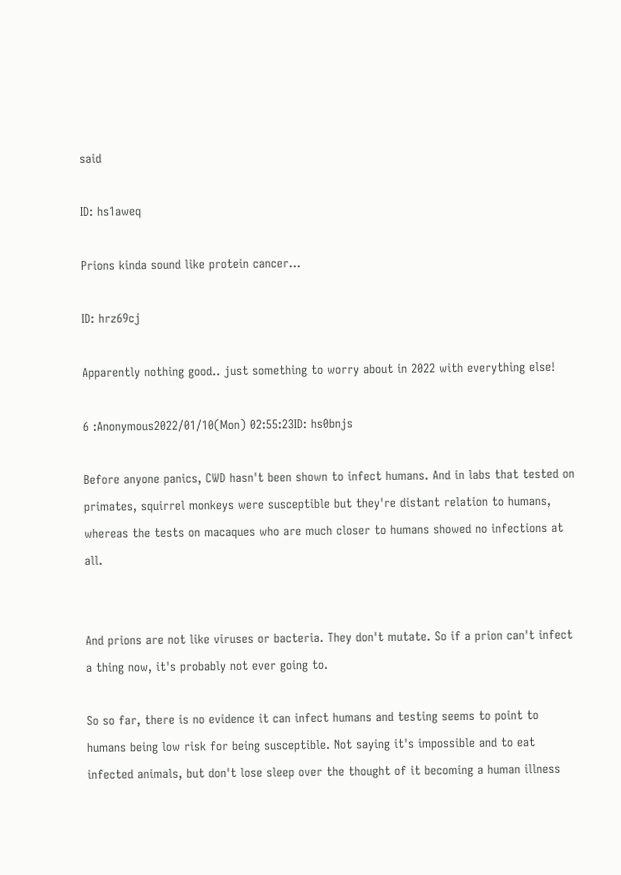said

ID: hs1aweq

Prions kinda sound like protein cancer…

ID: hrz69cj

Apparently nothing good.. just something to worry about in 2022 with everything else!

6 :Anonymous2022/01/10(Mon) 02:55:23ID: hs0bnjs

Before anyone panics, CWD hasn't been shown to infect humans. And in labs that tested on primates, squirrel monkeys were susceptible but they're distant relation to humans, whereas the tests on macaques who are much closer to humans showed no infections at all.


And prions are not like viruses or bacteria. They don't mutate. So if a prion can't infect a thing now, it's probably not ever going to.

So so far, there is no evidence it can infect humans and testing seems to point to humans being low risk for being susceptible. Not saying it's impossible and to eat infected animals, but don't lose sleep over the thought of it becoming a human illness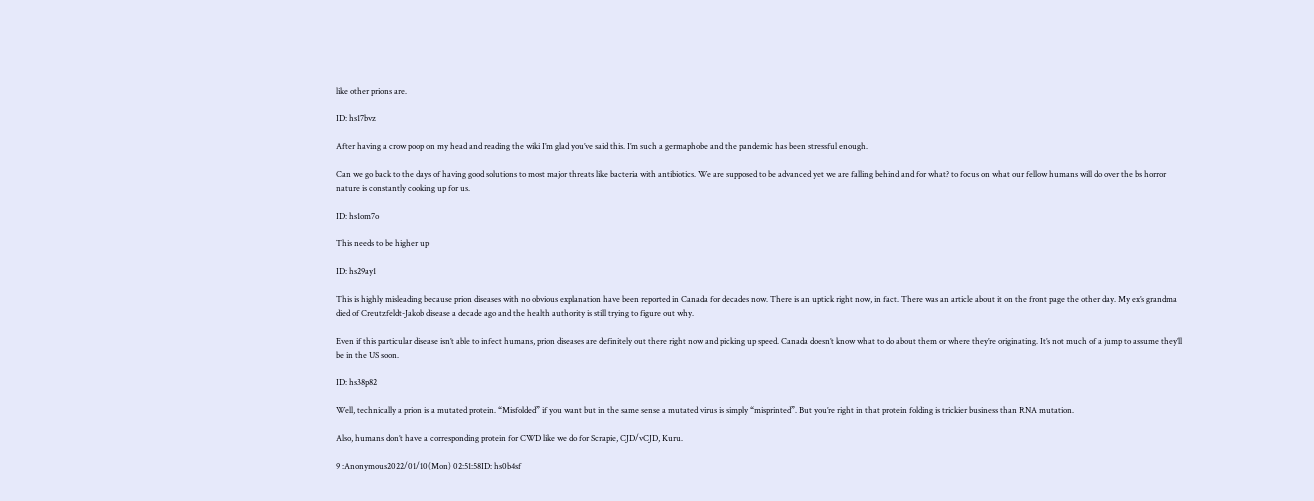like other prions are.

ID: hs17bvz

After having a crow poop on my head and reading the wiki I’m glad you’ve said this. I’m such a germaphobe and the pandemic has been stressful enough.

Can we go back to the days of having good solutions to most major threats like bacteria with antibiotics. We are supposed to be advanced yet we are falling behind and for what? to focus on what our fellow humans will do over the bs horror nature is constantly cooking up for us.

ID: hs1om7o

This needs to be higher up

ID: hs29ay1

This is highly misleading because prion diseases with no obvious explanation have been reported in Canada for decades now. There is an uptick right now, in fact. There was an article about it on the front page the other day. My ex’s grandma died of Creutzfeldt-Jakob disease a decade ago and the health authority is still trying to figure out why.

Even if this particular disease isn’t able to infect humans, prion diseases are definitely out there right now and picking up speed. Canada doesn’t know what to do about them or where they’re originating. It’s not much of a jump to assume they’ll be in the US soon.

ID: hs38p82

Well, technically a prion is a mutated protein. “Misfolded” if you want but in the same sense a mutated virus is simply “misprinted”. But you’re right in that protein folding is trickier business than RNA mutation.

Also, humans don’t have a corresponding protein for CWD like we do for Scrapie, CJD/vCJD, Kuru.

9 :Anonymous2022/01/10(Mon) 02:51:58ID: hs0b4sf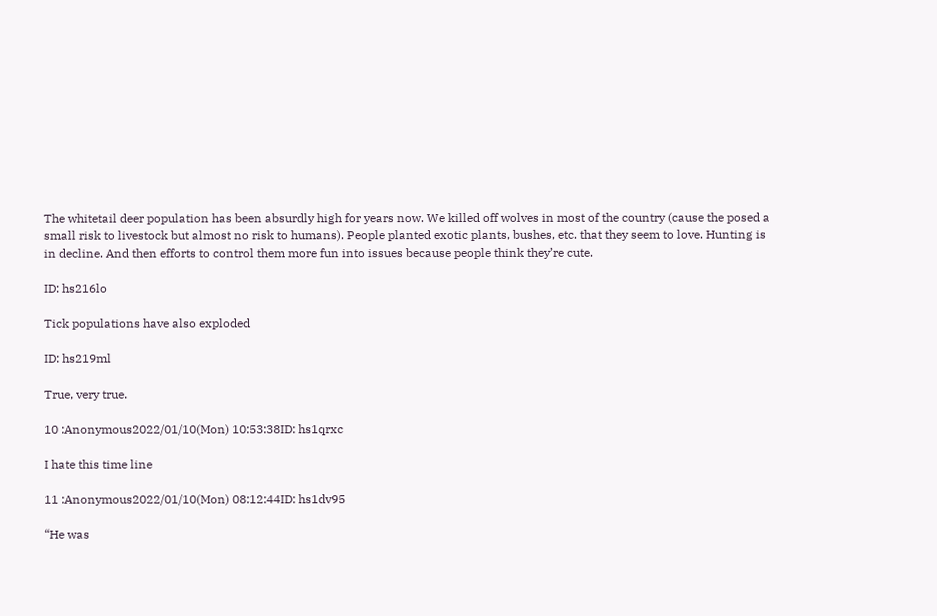The whitetail deer population has been absurdly high for years now. We killed off wolves in most of the country (cause the posed a small risk to livestock but almost no risk to humans). People planted exotic plants, bushes, etc. that they seem to love. Hunting is in decline. And then efforts to control them more fun into issues because people think they’re cute.

ID: hs216lo

Tick populations have also exploded

ID: hs219ml

True, very true.

10 :Anonymous2022/01/10(Mon) 10:53:38ID: hs1qrxc

I hate this time line

11 :Anonymous2022/01/10(Mon) 08:12:44ID: hs1dv95

“He was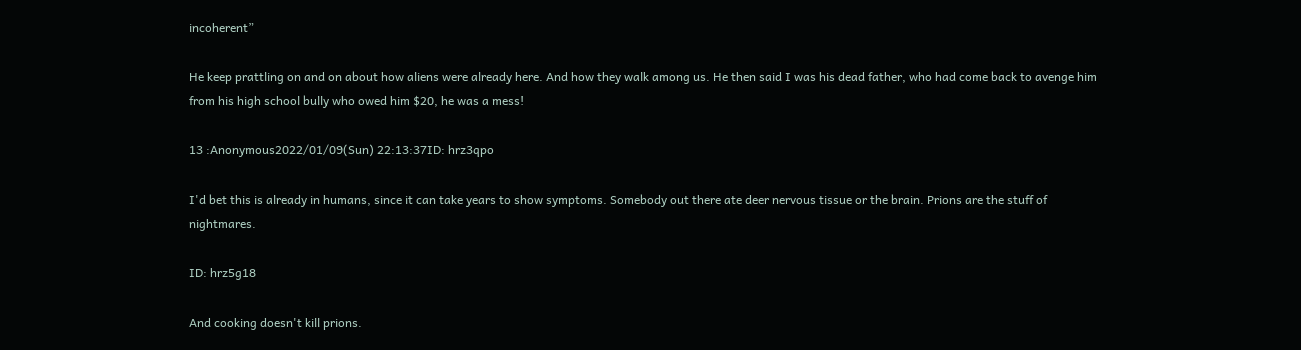incoherent”

He keep prattling on and on about how aliens were already here. And how they walk among us. He then said I was his dead father, who had come back to avenge him from his high school bully who owed him $20, he was a mess!

13 :Anonymous2022/01/09(Sun) 22:13:37ID: hrz3qpo

I'd bet this is already in humans, since it can take years to show symptoms. Somebody out there ate deer nervous tissue or the brain. Prions are the stuff of nightmares.

ID: hrz5g18

And cooking doesn't kill prions.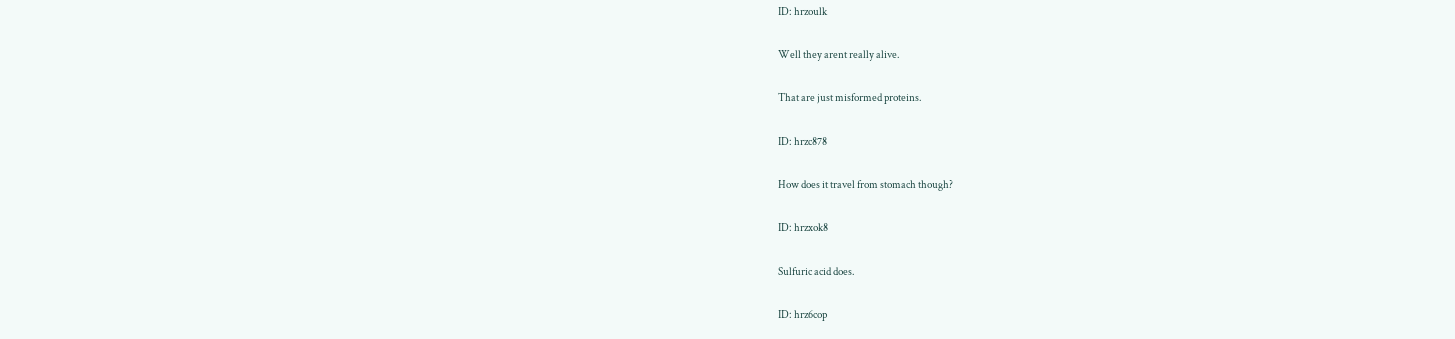ID: hrzoulk

Well they arent really alive.

That are just misformed proteins.

ID: hrzc878

How does it travel from stomach though?

ID: hrzxok8

Sulfuric acid does.

ID: hrz6cop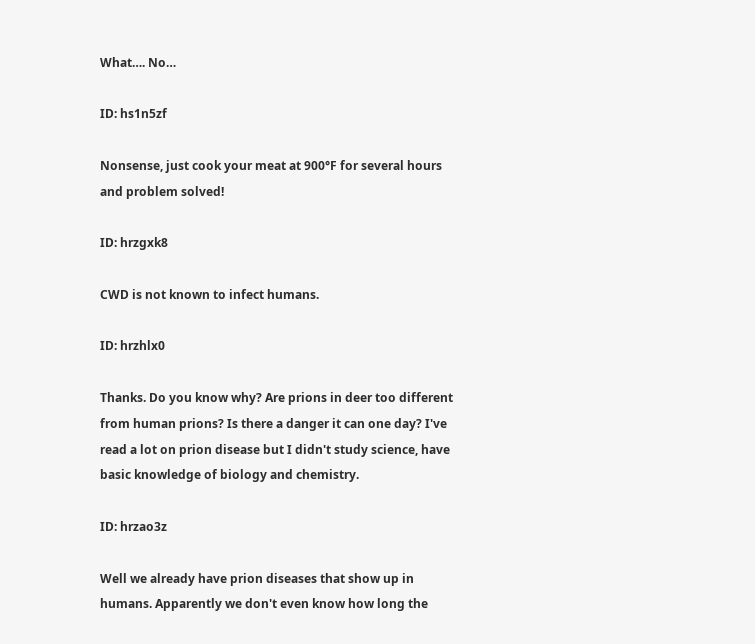What…. No…

ID: hs1n5zf

Nonsense, just cook your meat at 900°F for several hours and problem solved!

ID: hrzgxk8

CWD is not known to infect humans.

ID: hrzhlx0

Thanks. Do you know why? Are prions in deer too different from human prions? Is there a danger it can one day? I've read a lot on prion disease but I didn't study science, have basic knowledge of biology and chemistry.

ID: hrzao3z

Well we already have prion diseases that show up in humans. Apparently we don't even know how long the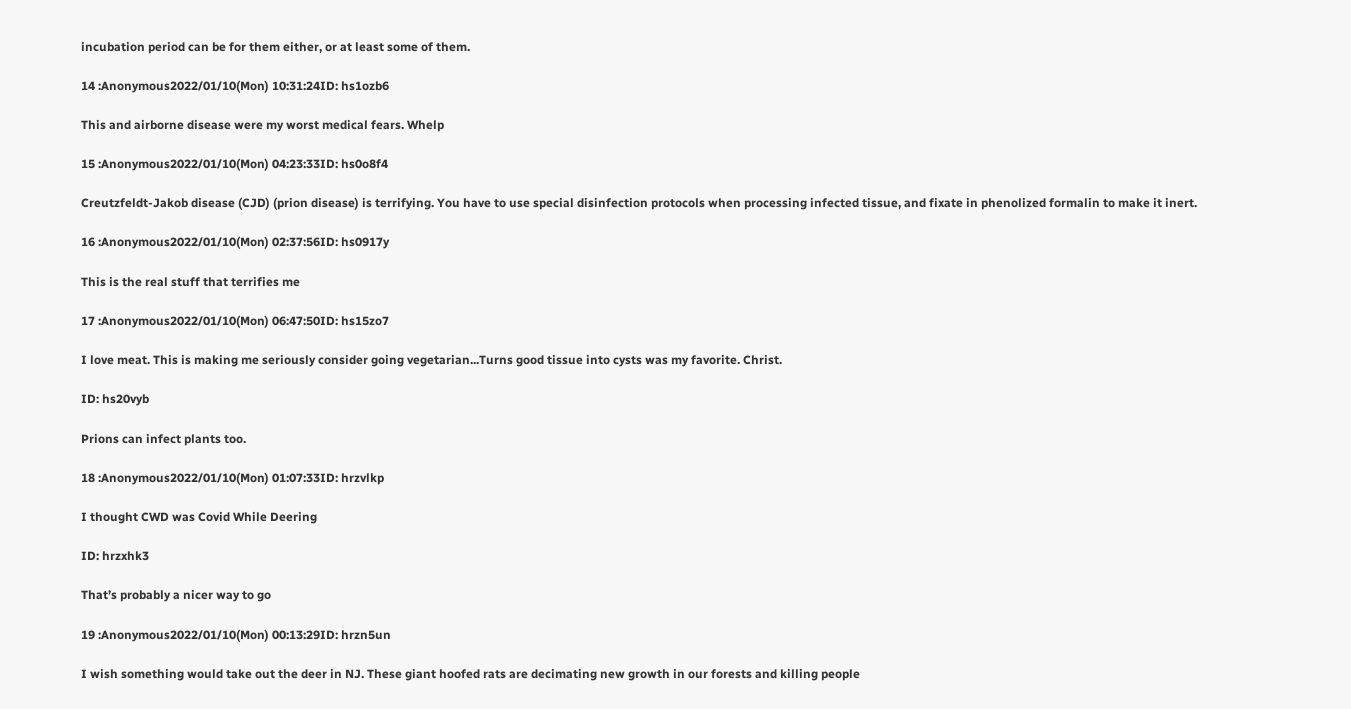incubation period can be for them either, or at least some of them.

14 :Anonymous2022/01/10(Mon) 10:31:24ID: hs1ozb6

This and airborne disease were my worst medical fears. Whelp

15 :Anonymous2022/01/10(Mon) 04:23:33ID: hs0o8f4

Creutzfeldt-Jakob disease (CJD) (prion disease) is terrifying. You have to use special disinfection protocols when processing infected tissue, and fixate in phenolized formalin to make it inert.

16 :Anonymous2022/01/10(Mon) 02:37:56ID: hs0917y

This is the real stuff that terrifies me

17 :Anonymous2022/01/10(Mon) 06:47:50ID: hs15zo7

I love meat. This is making me seriously consider going vegetarian...Turns good tissue into cysts was my favorite. Christ.

ID: hs20vyb

Prions can infect plants too.

18 :Anonymous2022/01/10(Mon) 01:07:33ID: hrzvlkp

I thought CWD was Covid While Deering

ID: hrzxhk3

That’s probably a nicer way to go

19 :Anonymous2022/01/10(Mon) 00:13:29ID: hrzn5un

I wish something would take out the deer in NJ. These giant hoofed rats are decimating new growth in our forests and killing people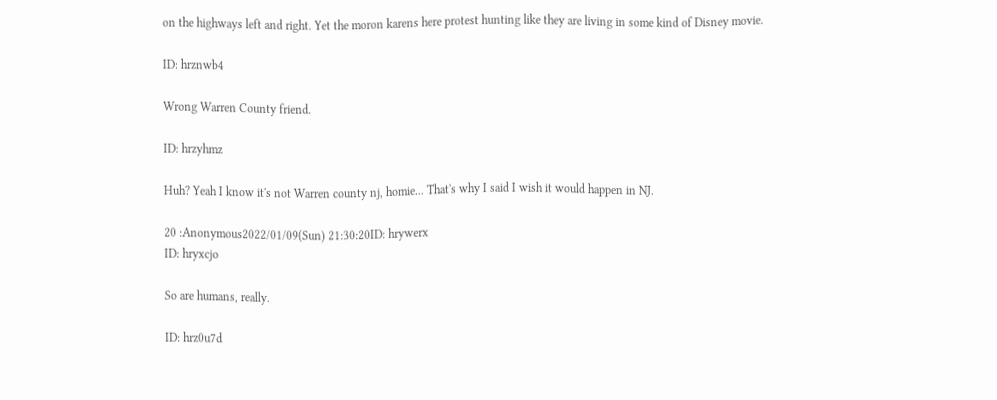on the highways left and right. Yet the moron karens here protest hunting like they are living in some kind of Disney movie.

ID: hrznwb4

Wrong Warren County friend.

ID: hrzyhmz

Huh? Yeah I know it's not Warren county nj, homie... That's why I said I wish it would happen in NJ.

20 :Anonymous2022/01/09(Sun) 21:30:20ID: hrywerx
ID: hryxcjo

So are humans, really.

ID: hrz0u7d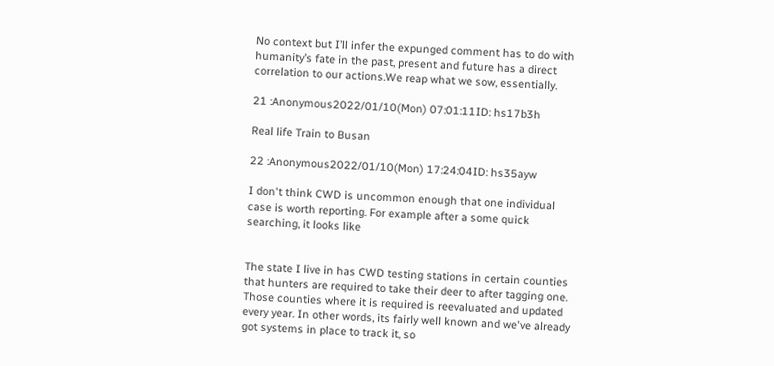No context but I’ll infer the expunged comment has to do with humanity’s fate in the past, present and future has a direct correlation to our actions.We reap what we sow, essentially.

21 :Anonymous2022/01/10(Mon) 07:01:11ID: hs17b3h

Real life Train to Busan

22 :Anonymous2022/01/10(Mon) 17:24:04ID: hs35ayw

I don't think CWD is uncommon enough that one individual case is worth reporting. For example after a some quick searching, it looks like


The state I live in has CWD testing stations in certain counties that hunters are required to take their deer to after tagging one. Those counties where it is required is reevaluated and updated every year. In other words, its fairly well known and we've already got systems in place to track it, so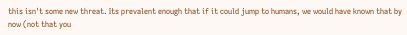this isn't some new threat. Its prevalent enough that if it could jump to humans, we would have known that by now (not that you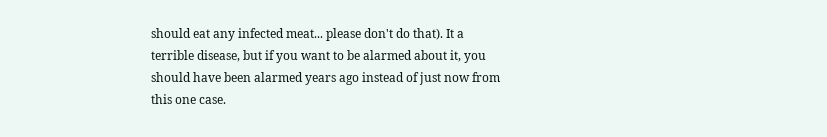should eat any infected meat... please don't do that). It a terrible disease, but if you want to be alarmed about it, you should have been alarmed years ago instead of just now from this one case.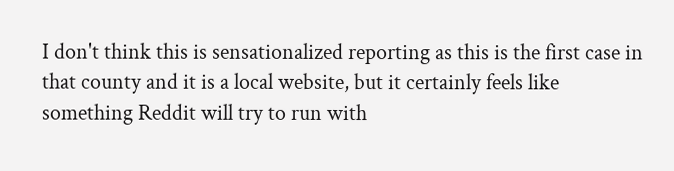I don't think this is sensationalized reporting as this is the first case in that county and it is a local website, but it certainly feels like something Reddit will try to run with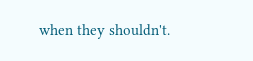when they shouldn't.